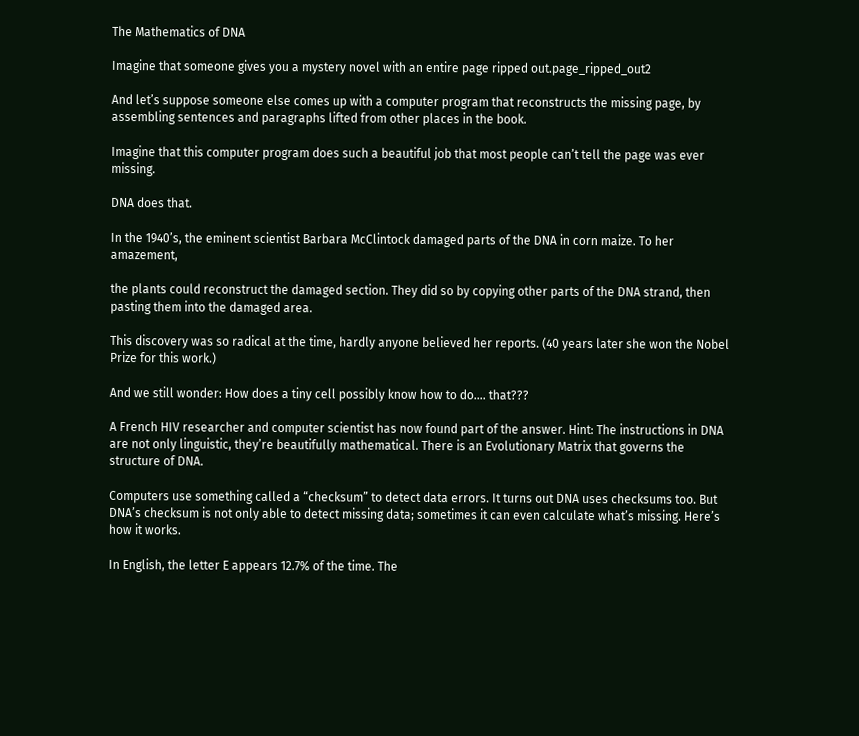The Mathematics of DNA

Imagine that someone gives you a mystery novel with an entire page ripped out.page_ripped_out2

And let’s suppose someone else comes up with a computer program that reconstructs the missing page, by assembling sentences and paragraphs lifted from other places in the book.

Imagine that this computer program does such a beautiful job that most people can’t tell the page was ever missing.

DNA does that.

In the 1940’s, the eminent scientist Barbara McClintock damaged parts of the DNA in corn maize. To her amazement,

the plants could reconstruct the damaged section. They did so by copying other parts of the DNA strand, then pasting them into the damaged area.

This discovery was so radical at the time, hardly anyone believed her reports. (40 years later she won the Nobel Prize for this work.)

And we still wonder: How does a tiny cell possibly know how to do…. that???

A French HIV researcher and computer scientist has now found part of the answer. Hint: The instructions in DNA are not only linguistic, they’re beautifully mathematical. There is an Evolutionary Matrix that governs the structure of DNA.

Computers use something called a “checksum” to detect data errors. It turns out DNA uses checksums too. But DNA’s checksum is not only able to detect missing data; sometimes it can even calculate what’s missing. Here’s how it works.

In English, the letter E appears 12.7% of the time. The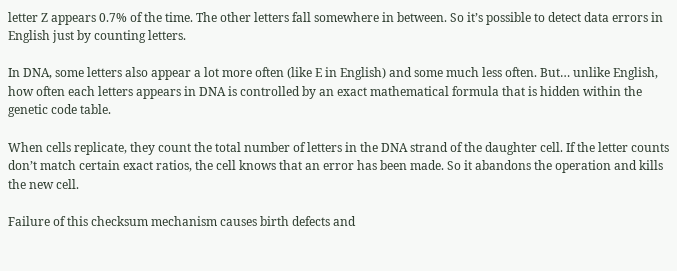letter Z appears 0.7% of the time. The other letters fall somewhere in between. So it’s possible to detect data errors in English just by counting letters.

In DNA, some letters also appear a lot more often (like E in English) and some much less often. But… unlike English, how often each letters appears in DNA is controlled by an exact mathematical formula that is hidden within the genetic code table.

When cells replicate, they count the total number of letters in the DNA strand of the daughter cell. If the letter counts don’t match certain exact ratios, the cell knows that an error has been made. So it abandons the operation and kills the new cell.

Failure of this checksum mechanism causes birth defects and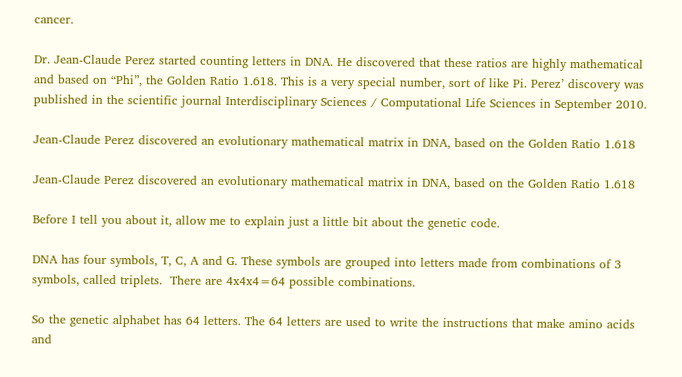cancer.

Dr. Jean-Claude Perez started counting letters in DNA. He discovered that these ratios are highly mathematical and based on “Phi”, the Golden Ratio 1.618. This is a very special number, sort of like Pi. Perez’ discovery was published in the scientific journal Interdisciplinary Sciences / Computational Life Sciences in September 2010.

Jean-Claude Perez discovered an evolutionary mathematical matrix in DNA, based on the Golden Ratio 1.618

Jean-Claude Perez discovered an evolutionary mathematical matrix in DNA, based on the Golden Ratio 1.618

Before I tell you about it, allow me to explain just a little bit about the genetic code.

DNA has four symbols, T, C, A and G. These symbols are grouped into letters made from combinations of 3 symbols, called triplets.  There are 4x4x4=64 possible combinations.

So the genetic alphabet has 64 letters. The 64 letters are used to write the instructions that make amino acids and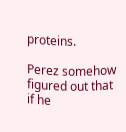proteins.

Perez somehow figured out that if he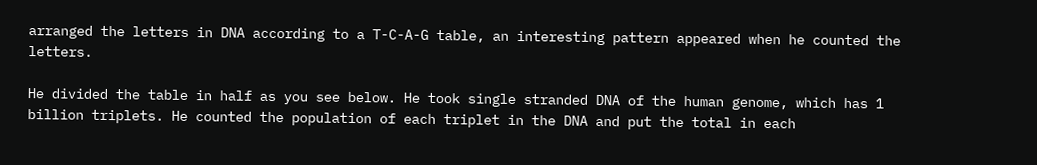arranged the letters in DNA according to a T-C-A-G table, an interesting pattern appeared when he counted the letters.

He divided the table in half as you see below. He took single stranded DNA of the human genome, which has 1 billion triplets. He counted the population of each triplet in the DNA and put the total in each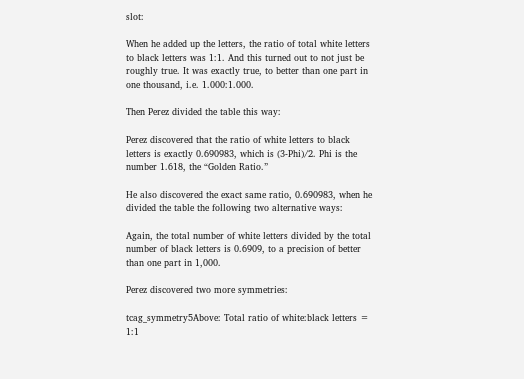slot:

When he added up the letters, the ratio of total white letters to black letters was 1:1. And this turned out to not just be roughly true. It was exactly true, to better than one part in one thousand, i.e. 1.000:1.000.

Then Perez divided the table this way:

Perez discovered that the ratio of white letters to black letters is exactly 0.690983, which is (3-Phi)/2. Phi is the number 1.618, the “Golden Ratio.”

He also discovered the exact same ratio, 0.690983, when he divided the table the following two alternative ways:

Again, the total number of white letters divided by the total number of black letters is 0.6909, to a precision of better than one part in 1,000.

Perez discovered two more symmetries:

tcag_symmetry5Above: Total ratio of white:black letters = 1:1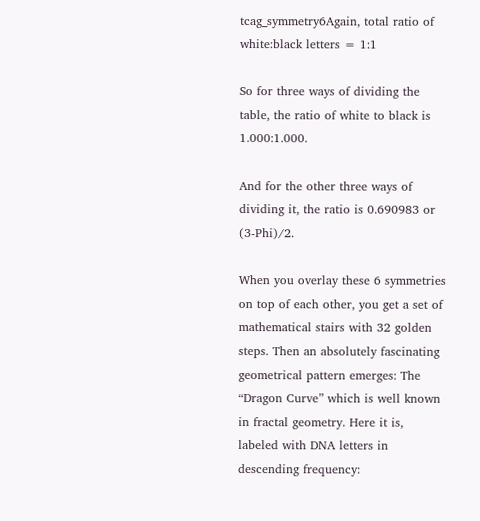tcag_symmetry6Again, total ratio of white:black letters = 1:1

So for three ways of dividing the table, the ratio of white to black is 1.000:1.000.

And for the other three ways of dividing it, the ratio is 0.690983 or (3-Phi)/2.

When you overlay these 6 symmetries on top of each other, you get a set of mathematical stairs with 32 golden steps. Then an absolutely fascinating geometrical pattern emerges: The “Dragon Curve” which is well known in fractal geometry. Here it is, labeled with DNA letters in descending frequency: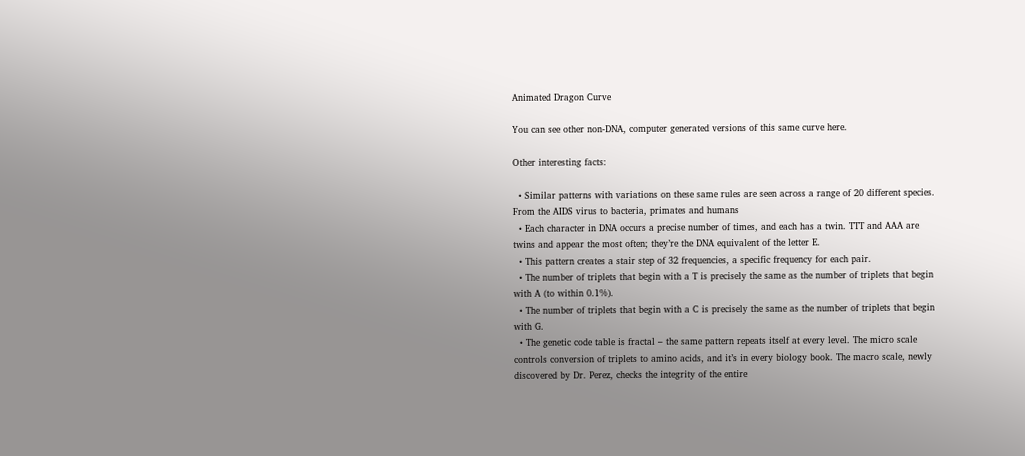Animated Dragon Curve

You can see other non-DNA, computer generated versions of this same curve here.

Other interesting facts:

  • Similar patterns with variations on these same rules are seen across a range of 20 different species. From the AIDS virus to bacteria, primates and humans
  • Each character in DNA occurs a precise number of times, and each has a twin. TTT and AAA are twins and appear the most often; they’re the DNA equivalent of the letter E.
  • This pattern creates a stair step of 32 frequencies, a specific frequency for each pair.
  • The number of triplets that begin with a T is precisely the same as the number of triplets that begin with A (to within 0.1%).
  • The number of triplets that begin with a C is precisely the same as the number of triplets that begin with G.
  • The genetic code table is fractal – the same pattern repeats itself at every level. The micro scale controls conversion of triplets to amino acids, and it’s in every biology book. The macro scale, newly discovered by Dr. Perez, checks the integrity of the entire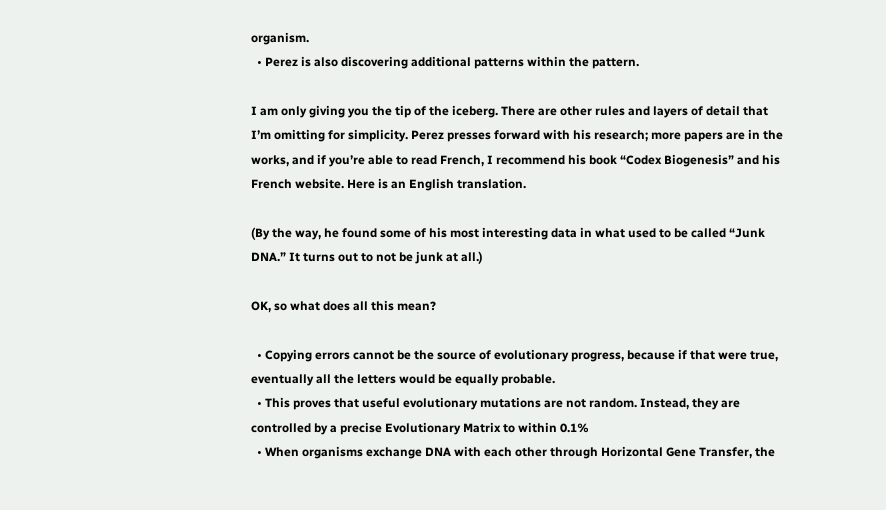organism.
  • Perez is also discovering additional patterns within the pattern.

I am only giving you the tip of the iceberg. There are other rules and layers of detail that I’m omitting for simplicity. Perez presses forward with his research; more papers are in the works, and if you’re able to read French, I recommend his book “Codex Biogenesis” and his French website. Here is an English translation.

(By the way, he found some of his most interesting data in what used to be called “Junk DNA.” It turns out to not be junk at all.)

OK, so what does all this mean?

  • Copying errors cannot be the source of evolutionary progress, because if that were true, eventually all the letters would be equally probable.
  • This proves that useful evolutionary mutations are not random. Instead, they are controlled by a precise Evolutionary Matrix to within 0.1%
  • When organisms exchange DNA with each other through Horizontal Gene Transfer, the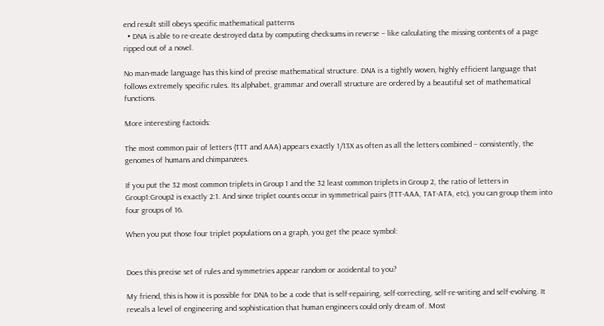end result still obeys specific mathematical patterns
  • DNA is able to re-create destroyed data by computing checksums in reverse – like calculating the missing contents of a page ripped out of a novel.

No man-made language has this kind of precise mathematical structure. DNA is a tightly woven, highly efficient language that follows extremely specific rules. Its alphabet, grammar and overall structure are ordered by a beautiful set of mathematical functions.

More interesting factoids:

The most common pair of letters (TTT and AAA) appears exactly 1/13X as often as all the letters combined – consistently, the genomes of humans and chimpanzees.

If you put the 32 most common triplets in Group 1 and the 32 least common triplets in Group 2, the ratio of letters in Group1:Group2 is exactly 2:1. And since triplet counts occur in symmetrical pairs (TTT-AAA, TAT-ATA, etc), you can group them into four groups of 16.

When you put those four triplet populations on a graph, you get the peace symbol:


Does this precise set of rules and symmetries appear random or accidental to you?

My friend, this is how it is possible for DNA to be a code that is self-repairing, self-correcting, self-re-writing and self-evolving. It reveals a level of engineering and sophistication that human engineers could only dream of. Most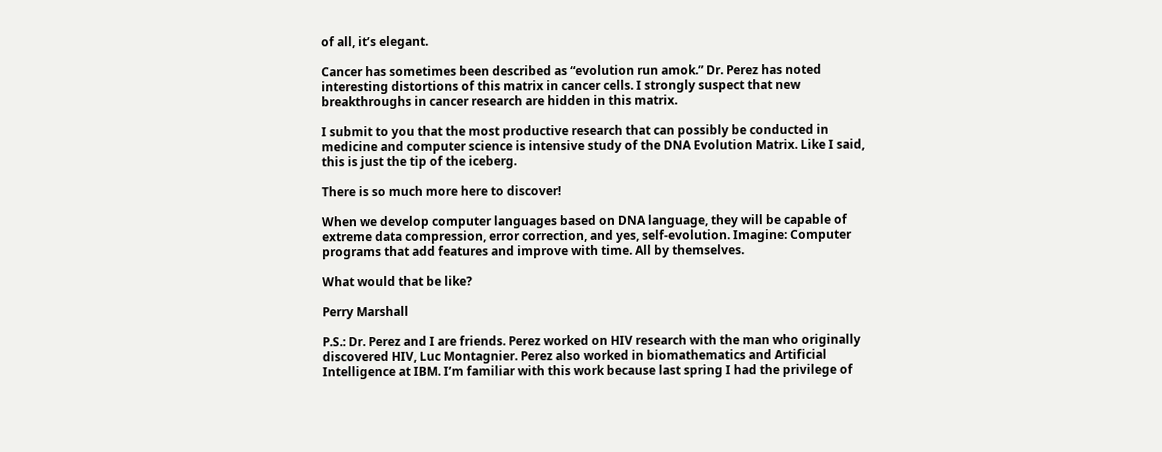of all, it’s elegant.

Cancer has sometimes been described as “evolution run amok.” Dr. Perez has noted interesting distortions of this matrix in cancer cells. I strongly suspect that new breakthroughs in cancer research are hidden in this matrix.

I submit to you that the most productive research that can possibly be conducted in medicine and computer science is intensive study of the DNA Evolution Matrix. Like I said, this is just the tip of the iceberg.

There is so much more here to discover!

When we develop computer languages based on DNA language, they will be capable of extreme data compression, error correction, and yes, self-evolution. Imagine: Computer programs that add features and improve with time. All by themselves.

What would that be like?

Perry Marshall

P.S.: Dr. Perez and I are friends. Perez worked on HIV research with the man who originally discovered HIV, Luc Montagnier. Perez also worked in biomathematics and Artificial Intelligence at IBM. I’m familiar with this work because last spring I had the privilege of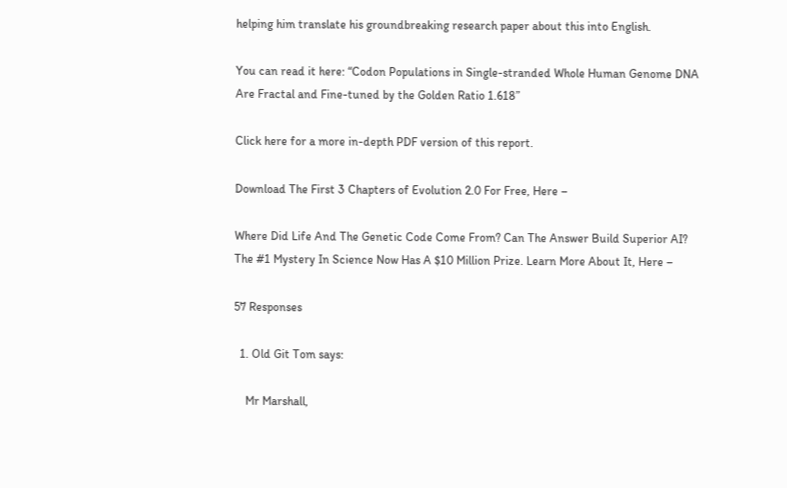helping him translate his groundbreaking research paper about this into English.

You can read it here: “Codon Populations in Single-stranded Whole Human Genome DNA Are Fractal and Fine-tuned by the Golden Ratio 1.618”

Click here for a more in-depth PDF version of this report.

Download The First 3 Chapters of Evolution 2.0 For Free, Here –

Where Did Life And The Genetic Code Come From? Can The Answer Build Superior AI? The #1 Mystery In Science Now Has A $10 Million Prize. Learn More About It, Here –

57 Responses

  1. Old Git Tom says:

    Mr Marshall,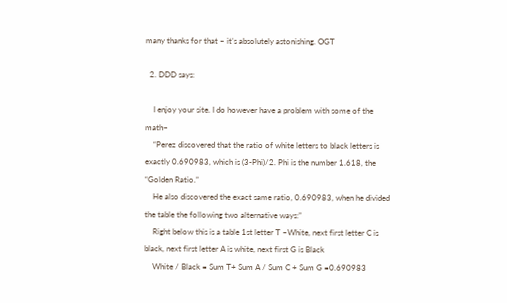many thanks for that – it’s absolutely astonishing. OGT

  2. DDD says:

    I enjoy your site. I do however have a problem with some of the math–
    “Perez discovered that the ratio of white letters to black letters is exactly 0.690983, which is (3-Phi)/2. Phi is the number 1.618, the “Golden Ratio.”
    He also discovered the exact same ratio, 0.690983, when he divided the table the following two alternative ways:”
    Right below this is a table 1st letter T –White, next first letter C is black, next first letter A is white, next first G is Black
    White / Black = Sum T+ Sum A / Sum C + Sum G =0.690983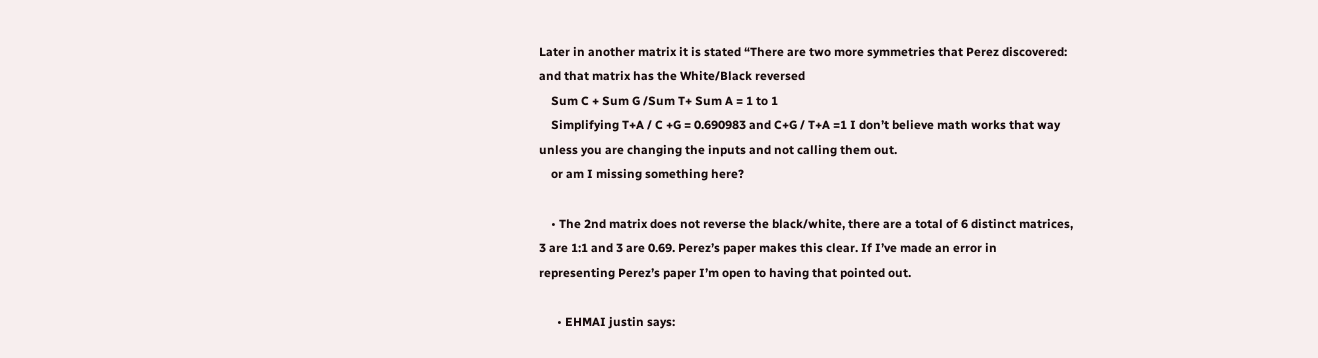Later in another matrix it is stated “There are two more symmetries that Perez discovered: and that matrix has the White/Black reversed
    Sum C + Sum G /Sum T+ Sum A = 1 to 1
    Simplifying T+A / C +G = 0.690983 and C+G / T+A =1 I don’t believe math works that way unless you are changing the inputs and not calling them out.
    or am I missing something here?

    • The 2nd matrix does not reverse the black/white, there are a total of 6 distinct matrices, 3 are 1:1 and 3 are 0.69. Perez’s paper makes this clear. If I’ve made an error in representing Perez’s paper I’m open to having that pointed out.

      • EHMAI justin says: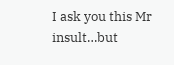I ask you this Mr insult…but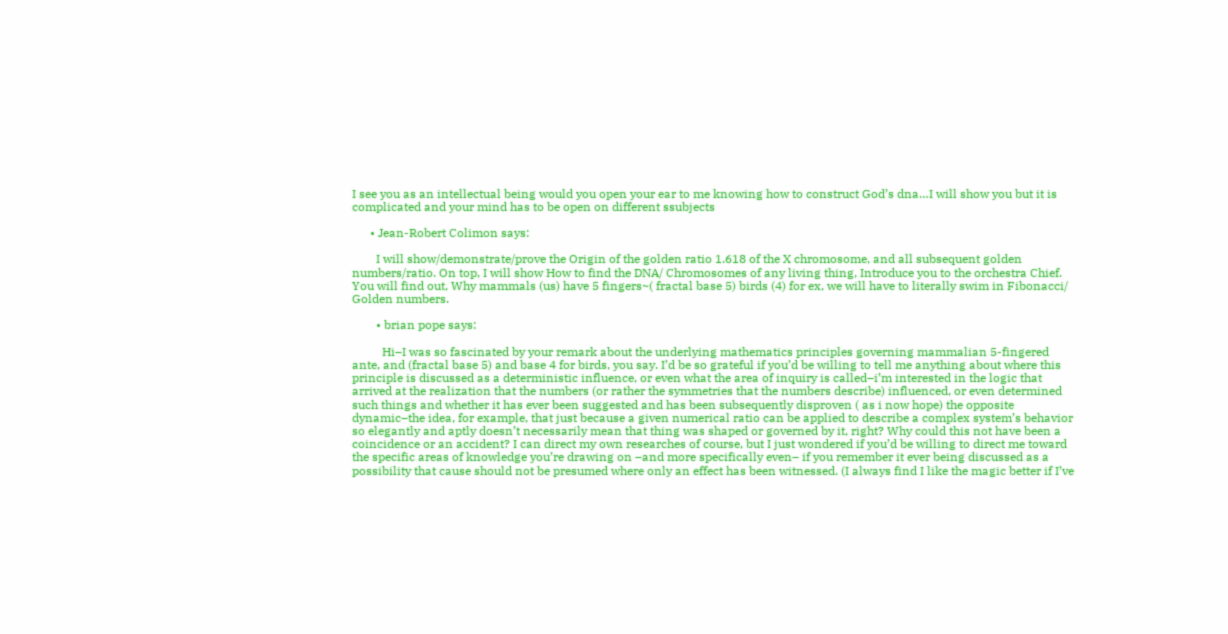I see you as an intellectual being would you open your ear to me knowing how to construct God’s dna…I will show you but it is complicated and your mind has to be open on different ssubjects

      • Jean-Robert Colimon says:

        I will show/demonstrate/prove the Origin of the golden ratio 1.618 of the X chromosome, and all subsequent golden numbers/ratio. On top, I will show How to find the DNA/ Chromosomes of any living thing, Introduce you to the orchestra Chief. You will find out, Why mammals (us) have 5 fingers~( fractal base 5) birds (4) for ex, we will have to literally swim in Fibonacci/ Golden numbers.

        • brian pope says:

          Hi–I was so fascinated by your remark about the underlying mathematics principles governing mammalian 5-fingered ante, and (fractal base 5) and base 4 for birds, you say. I’d be so grateful if you’d be willing to tell me anything about where this principle is discussed as a deterministic influence, or even what the area of inquiry is called–i’m interested in the logic that arrived at the realization that the numbers (or rather the symmetries that the numbers describe) influenced, or even determined such things and whether it has ever been suggested and has been subsequently disproven ( as i now hope) the opposite dynamic–the idea, for example, that just because a given numerical ratio can be applied to describe a complex system’s behavior so elegantly and aptly doesn’t necessarily mean that thing was shaped or governed by it, right? Why could this not have been a coincidence or an accident? I can direct my own researches of course, but I just wondered if you’d be willing to direct me toward the specific areas of knowledge you’re drawing on –and more specifically even– if you remember it ever being discussed as a possibility that cause should not be presumed where only an effect has been witnessed. (I always find I like the magic better if I’ve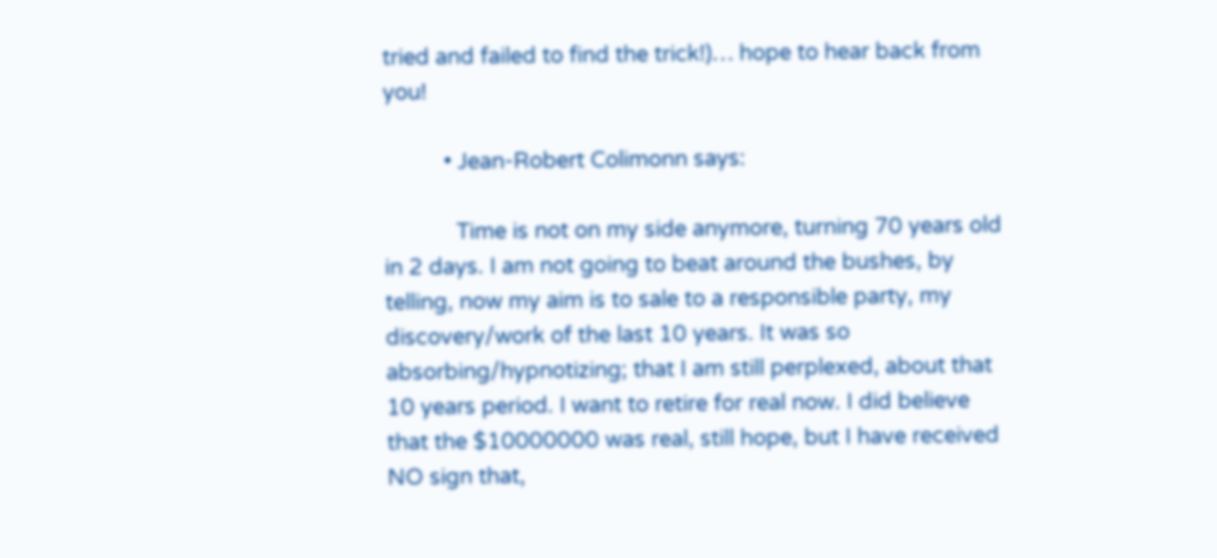tried and failed to find the trick!)… hope to hear back from you!

          • Jean-Robert Colimonn says:

            Time is not on my side anymore, turning 70 years old in 2 days. I am not going to beat around the bushes, by telling, now my aim is to sale to a responsible party, my discovery/work of the last 10 years. It was so absorbing/hypnotizing; that I am still perplexed, about that 10 years period. I want to retire for real now. I did believe that the $10000000 was real, still hope, but I have received NO sign that,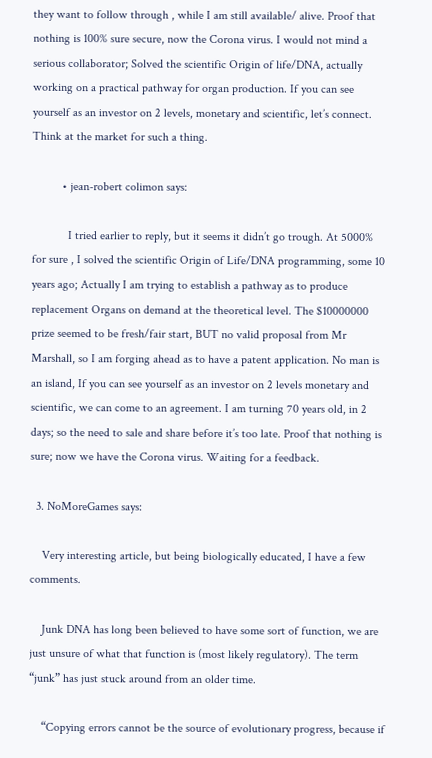they want to follow through , while I am still available/ alive. Proof that nothing is 100% sure secure, now the Corona virus. I would not mind a serious collaborator; Solved the scientific Origin of life/DNA, actually working on a practical pathway for organ production. If you can see yourself as an investor on 2 levels, monetary and scientific, let’s connect. Think at the market for such a thing.

          • jean-robert colimon says:

            I tried earlier to reply, but it seems it didn’t go trough. At 5000% for sure , I solved the scientific Origin of Life/DNA programming, some 10 years ago; Actually I am trying to establish a pathway as to produce replacement Organs on demand at the theoretical level. The $10000000 prize seemed to be fresh/fair start, BUT no valid proposal from Mr Marshall, so I am forging ahead as to have a patent application. No man is an island, If you can see yourself as an investor on 2 levels monetary and scientific, we can come to an agreement. I am turning 70 years old, in 2 days; so the need to sale and share before it’s too late. Proof that nothing is sure; now we have the Corona virus. Waiting for a feedback.

  3. NoMoreGames says:

    Very interesting article, but being biologically educated, I have a few comments.

    Junk DNA has long been believed to have some sort of function, we are just unsure of what that function is (most likely regulatory). The term “junk” has just stuck around from an older time.

    “Copying errors cannot be the source of evolutionary progress, because if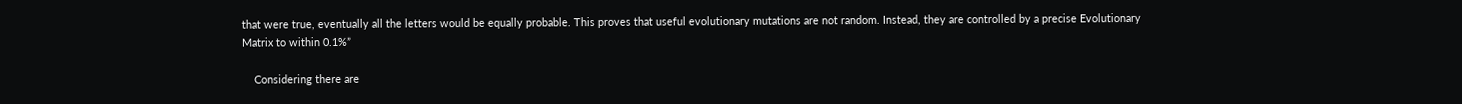that were true, eventually all the letters would be equally probable. This proves that useful evolutionary mutations are not random. Instead, they are controlled by a precise Evolutionary Matrix to within 0.1%”

    Considering there are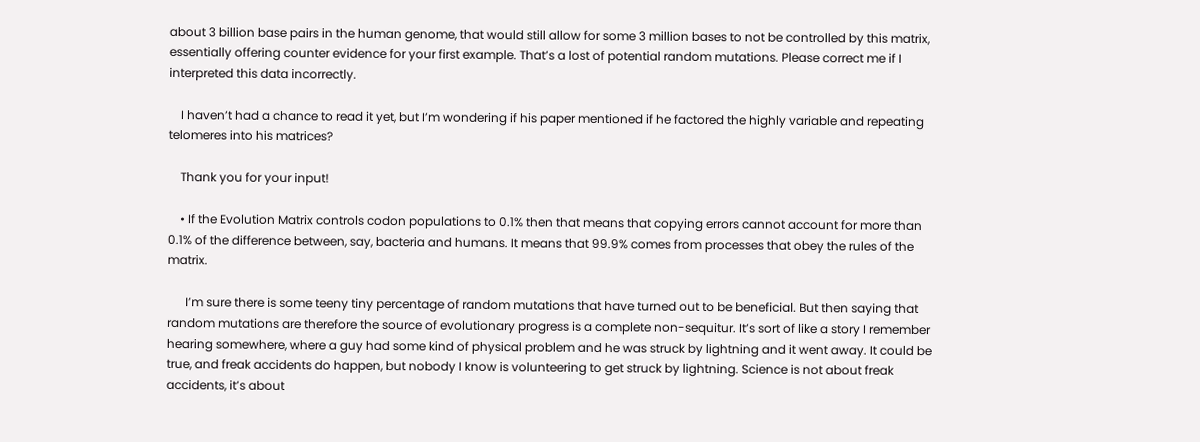about 3 billion base pairs in the human genome, that would still allow for some 3 million bases to not be controlled by this matrix, essentially offering counter evidence for your first example. That’s a lost of potential random mutations. Please correct me if I interpreted this data incorrectly.

    I haven’t had a chance to read it yet, but I’m wondering if his paper mentioned if he factored the highly variable and repeating telomeres into his matrices?

    Thank you for your input!

    • If the Evolution Matrix controls codon populations to 0.1% then that means that copying errors cannot account for more than 0.1% of the difference between, say, bacteria and humans. It means that 99.9% comes from processes that obey the rules of the matrix.

      I’m sure there is some teeny tiny percentage of random mutations that have turned out to be beneficial. But then saying that random mutations are therefore the source of evolutionary progress is a complete non-sequitur. It’s sort of like a story I remember hearing somewhere, where a guy had some kind of physical problem and he was struck by lightning and it went away. It could be true, and freak accidents do happen, but nobody I know is volunteering to get struck by lightning. Science is not about freak accidents, it’s about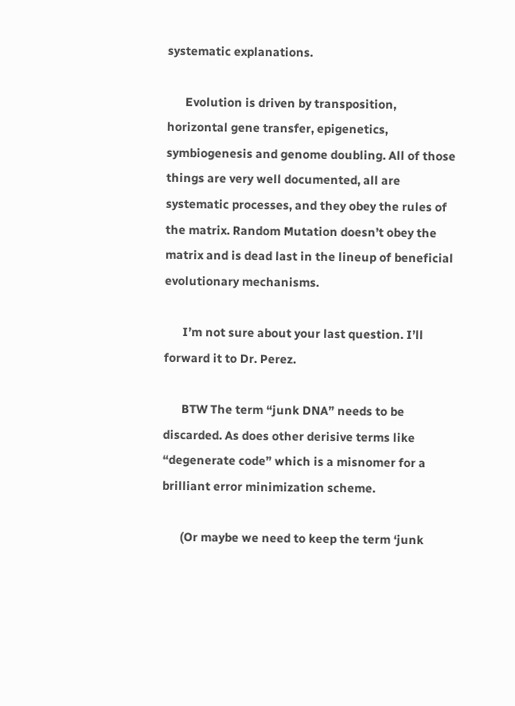systematic explanations.

      Evolution is driven by transposition, horizontal gene transfer, epigenetics, symbiogenesis and genome doubling. All of those things are very well documented, all are systematic processes, and they obey the rules of the matrix. Random Mutation doesn’t obey the matrix and is dead last in the lineup of beneficial evolutionary mechanisms.

      I’m not sure about your last question. I’ll forward it to Dr. Perez.

      BTW The term “junk DNA” needs to be discarded. As does other derisive terms like “degenerate code” which is a misnomer for a brilliant error minimization scheme.

      (Or maybe we need to keep the term ‘junk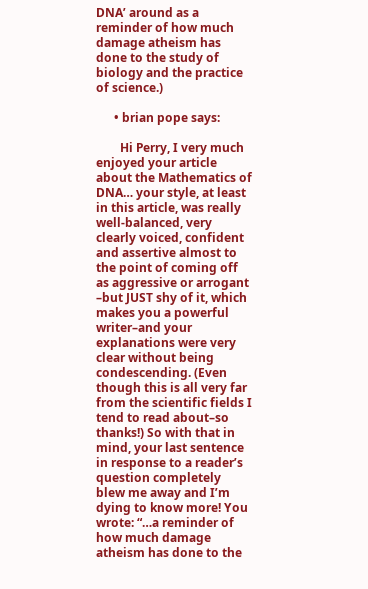DNA’ around as a reminder of how much damage atheism has done to the study of biology and the practice of science.)

      • brian pope says:

        Hi Perry, I very much enjoyed your article about the Mathematics of DNA… your style, at least in this article, was really well-balanced, very clearly voiced, confident and assertive almost to the point of coming off as aggressive or arrogant –but JUST shy of it, which makes you a powerful writer–and your explanations were very clear without being condescending. (Even though this is all very far from the scientific fields I tend to read about–so thanks!) So with that in mind, your last sentence in response to a reader’s question completely blew me away and I’m dying to know more! You wrote: “…a reminder of how much damage atheism has done to the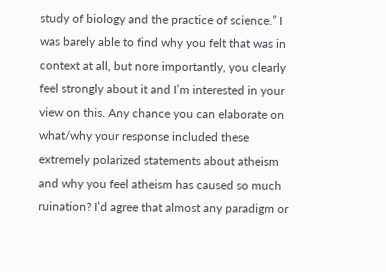study of biology and the practice of science.” I was barely able to find why you felt that was in context at all, but nore importantly, you clearly feel strongly about it and I’m interested in your view on this. Any chance you can elaborate on what/why your response included these extremely polarized statements about atheism and why you feel atheism has caused so much ruination? I’d agree that almost any paradigm or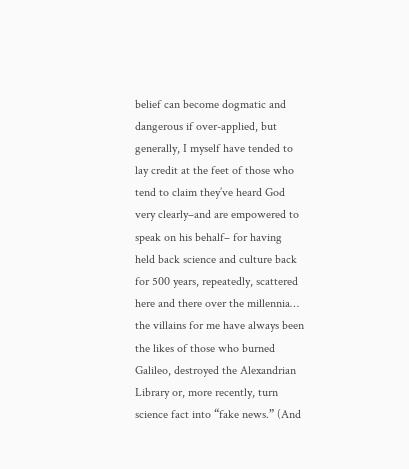belief can become dogmatic and dangerous if over-applied, but generally, I myself have tended to lay credit at the feet of those who tend to claim they’ve heard God very clearly–and are empowered to speak on his behalf– for having held back science and culture back for 500 years, repeatedly, scattered here and there over the millennia… the villains for me have always been the likes of those who burned Galileo, destroyed the Alexandrian Library or, more recently, turn science fact into “fake news.” (And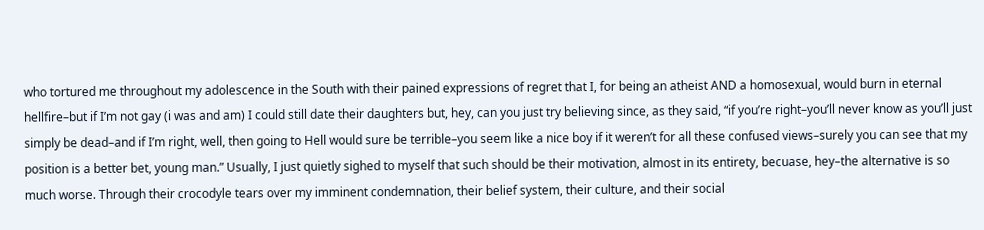who tortured me throughout my adolescence in the South with their pained expressions of regret that I, for being an atheist AND a homosexual, would burn in eternal hellfire–but if I’m not gay (i was and am) I could still date their daughters but, hey, can you just try believing since, as they said, “if you’re right–you’ll never know as you’ll just simply be dead–and if I’m right, well, then going to Hell would sure be terrible–you seem like a nice boy if it weren’t for all these confused views–surely you can see that my position is a better bet, young man.” Usually, I just quietly sighed to myself that such should be their motivation, almost in its entirety, becuase, hey–the alternative is so much worse. Through their crocodyle tears over my imminent condemnation, their belief system, their culture, and their social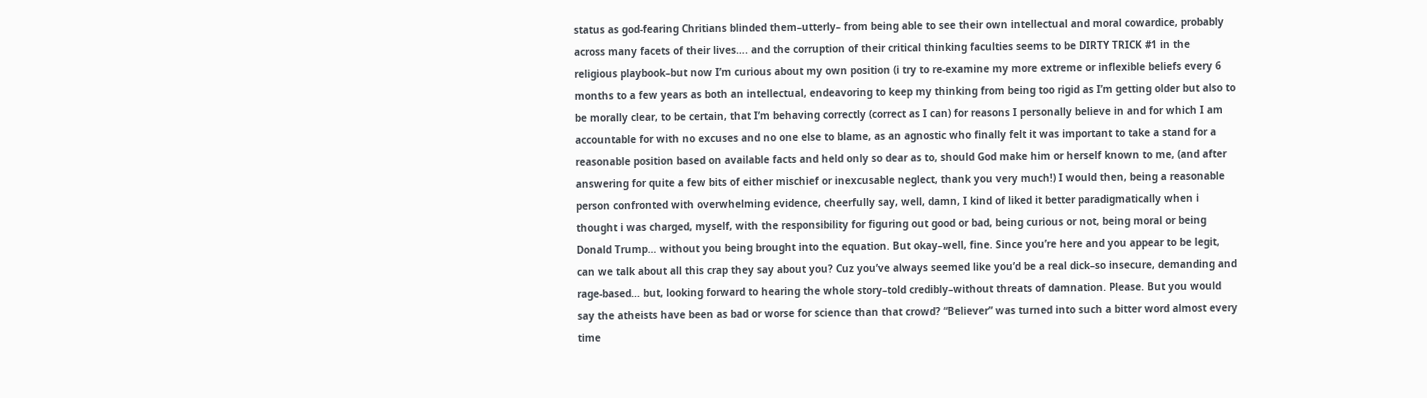status as god-fearing Chritians blinded them–utterly– from being able to see their own intellectual and moral cowardice, probably across many facets of their lives…. and the corruption of their critical thinking faculties seems to be DIRTY TRICK #1 in the religious playbook–but now I’m curious about my own position (i try to re-examine my more extreme or inflexible beliefs every 6 months to a few years as both an intellectual, endeavoring to keep my thinking from being too rigid as I’m getting older but also to be morally clear, to be certain, that I’m behaving correctly (correct as I can) for reasons I personally believe in and for which I am accountable for with no excuses and no one else to blame, as an agnostic who finally felt it was important to take a stand for a reasonable position based on available facts and held only so dear as to, should God make him or herself known to me, (and after answering for quite a few bits of either mischief or inexcusable neglect, thank you very much!) I would then, being a reasonable person confronted with overwhelming evidence, cheerfully say, well, damn, I kind of liked it better paradigmatically when i thought i was charged, myself, with the responsibility for figuring out good or bad, being curious or not, being moral or being Donald Trump… without you being brought into the equation. But okay–well, fine. Since you’re here and you appear to be legit, can we talk about all this crap they say about you? Cuz you’ve always seemed like you’d be a real dick–so insecure, demanding and rage-based… but, looking forward to hearing the whole story–told credibly–without threats of damnation. Please. But you would say the atheists have been as bad or worse for science than that crowd? “Believer” was turned into such a bitter word almost every time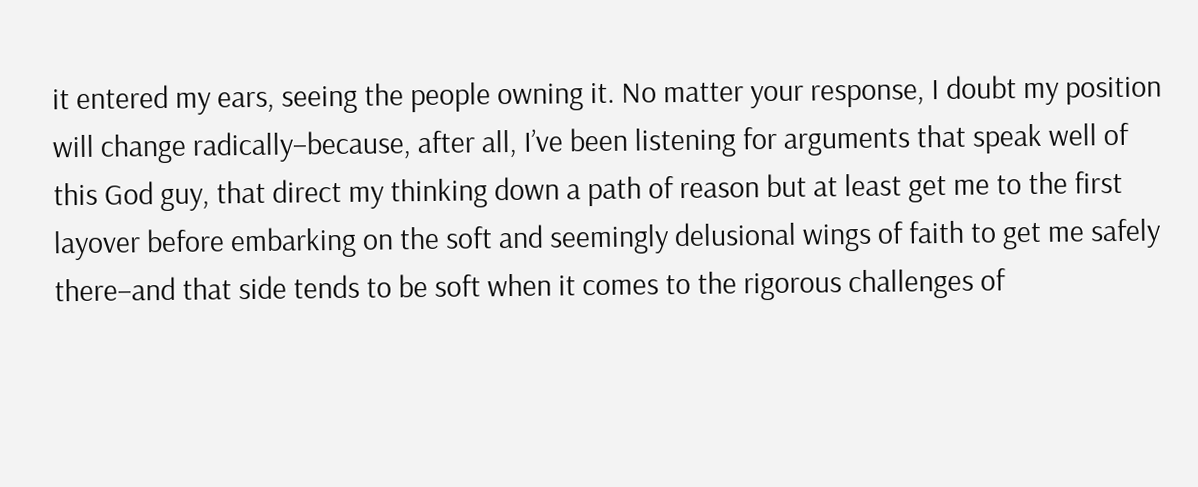it entered my ears, seeing the people owning it. No matter your response, I doubt my position will change radically–because, after all, I’ve been listening for arguments that speak well of this God guy, that direct my thinking down a path of reason but at least get me to the first layover before embarking on the soft and seemingly delusional wings of faith to get me safely there–and that side tends to be soft when it comes to the rigorous challenges of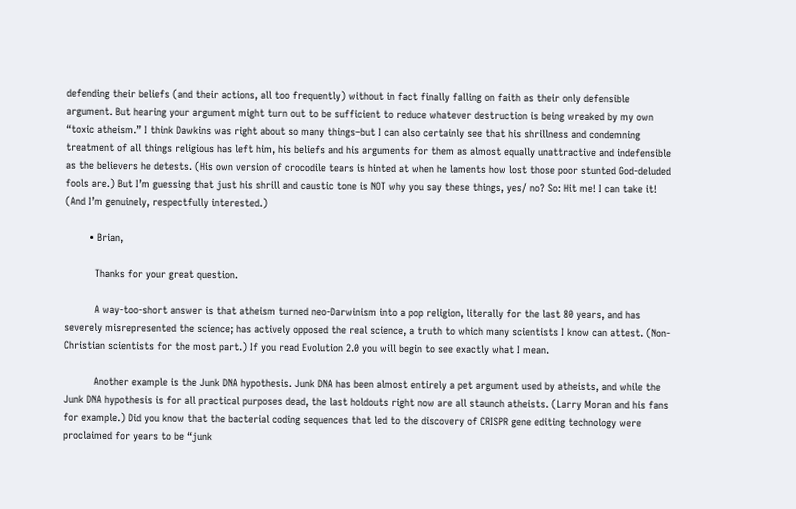defending their beliefs (and their actions, all too frequently) without in fact finally falling on faith as their only defensible argument. But hearing your argument might turn out to be sufficient to reduce whatever destruction is being wreaked by my own “toxic atheism.” I think Dawkins was right about so many things–but I can also certainly see that his shrillness and condemning treatment of all things religious has left him, his beliefs and his arguments for them as almost equally unattractive and indefensible as the believers he detests. (His own version of crocodile tears is hinted at when he laments how lost those poor stunted God-deluded fools are.) But I’m guessing that just his shrill and caustic tone is NOT why you say these things, yes/ no? So: Hit me! I can take it! (And I’m genuinely, respectfully interested.)

        • Brian,

          Thanks for your great question.

          A way-too-short answer is that atheism turned neo-Darwinism into a pop religion, literally for the last 80 years, and has severely misrepresented the science; has actively opposed the real science, a truth to which many scientists I know can attest. (Non-Christian scientists for the most part.) If you read Evolution 2.0 you will begin to see exactly what I mean.

          Another example is the Junk DNA hypothesis. Junk DNA has been almost entirely a pet argument used by atheists, and while the Junk DNA hypothesis is for all practical purposes dead, the last holdouts right now are all staunch atheists. (Larry Moran and his fans for example.) Did you know that the bacterial coding sequences that led to the discovery of CRISPR gene editing technology were proclaimed for years to be “junk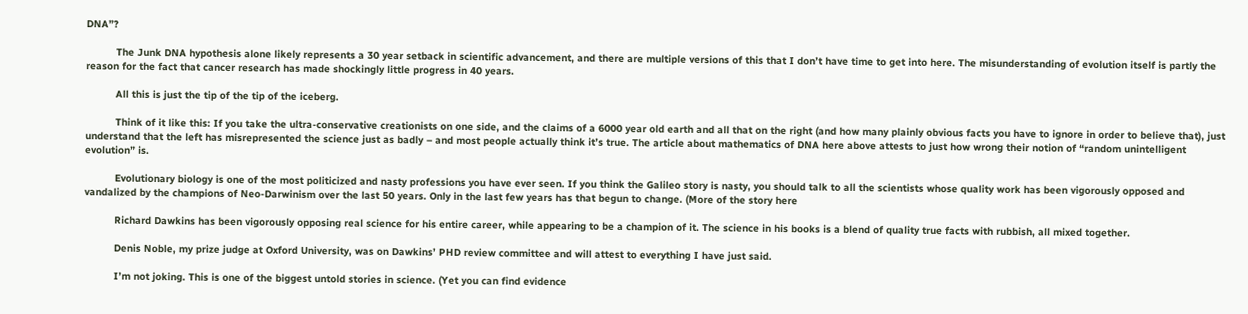DNA”?

          The Junk DNA hypothesis alone likely represents a 30 year setback in scientific advancement, and there are multiple versions of this that I don’t have time to get into here. The misunderstanding of evolution itself is partly the reason for the fact that cancer research has made shockingly little progress in 40 years.

          All this is just the tip of the tip of the iceberg.

          Think of it like this: If you take the ultra-conservative creationists on one side, and the claims of a 6000 year old earth and all that on the right (and how many plainly obvious facts you have to ignore in order to believe that), just understand that the left has misrepresented the science just as badly – and most people actually think it’s true. The article about mathematics of DNA here above attests to just how wrong their notion of “random unintelligent evolution” is.

          Evolutionary biology is one of the most politicized and nasty professions you have ever seen. If you think the Galileo story is nasty, you should talk to all the scientists whose quality work has been vigorously opposed and vandalized by the champions of Neo-Darwinism over the last 50 years. Only in the last few years has that begun to change. (More of the story here

          Richard Dawkins has been vigorously opposing real science for his entire career, while appearing to be a champion of it. The science in his books is a blend of quality true facts with rubbish, all mixed together.

          Denis Noble, my prize judge at Oxford University, was on Dawkins’ PHD review committee and will attest to everything I have just said.

          I’m not joking. This is one of the biggest untold stories in science. (Yet you can find evidence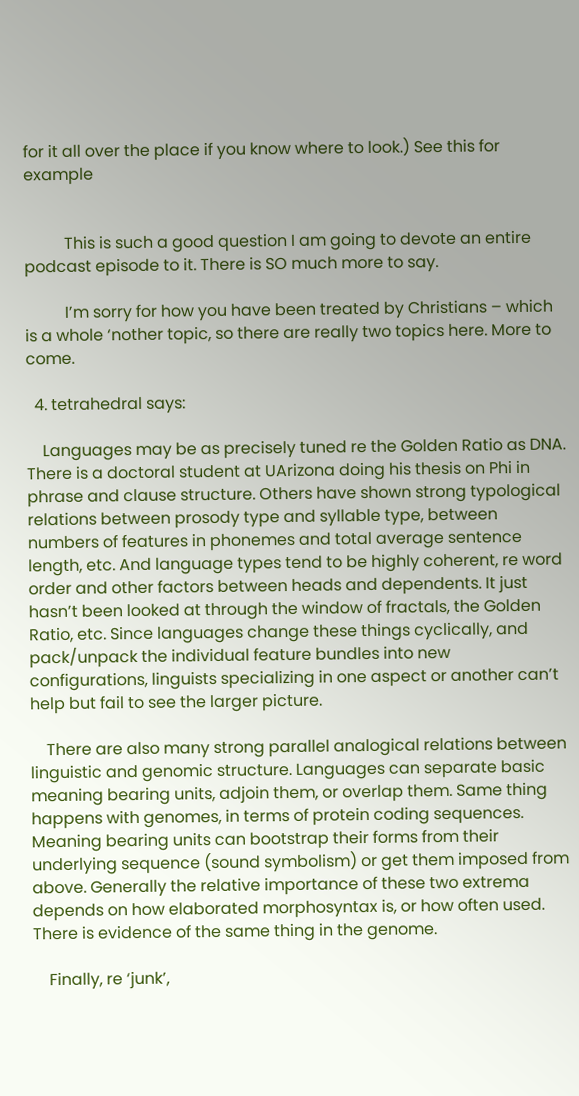for it all over the place if you know where to look.) See this for example


          This is such a good question I am going to devote an entire podcast episode to it. There is SO much more to say.

          I’m sorry for how you have been treated by Christians – which is a whole ‘nother topic, so there are really two topics here. More to come.

  4. tetrahedral says:

    Languages may be as precisely tuned re the Golden Ratio as DNA. There is a doctoral student at UArizona doing his thesis on Phi in phrase and clause structure. Others have shown strong typological relations between prosody type and syllable type, between numbers of features in phonemes and total average sentence length, etc. And language types tend to be highly coherent, re word order and other factors between heads and dependents. It just hasn’t been looked at through the window of fractals, the Golden Ratio, etc. Since languages change these things cyclically, and pack/unpack the individual feature bundles into new configurations, linguists specializing in one aspect or another can’t help but fail to see the larger picture.

    There are also many strong parallel analogical relations between linguistic and genomic structure. Languages can separate basic meaning bearing units, adjoin them, or overlap them. Same thing happens with genomes, in terms of protein coding sequences. Meaning bearing units can bootstrap their forms from their underlying sequence (sound symbolism) or get them imposed from above. Generally the relative importance of these two extrema depends on how elaborated morphosyntax is, or how often used. There is evidence of the same thing in the genome.

    Finally, re ‘junk’,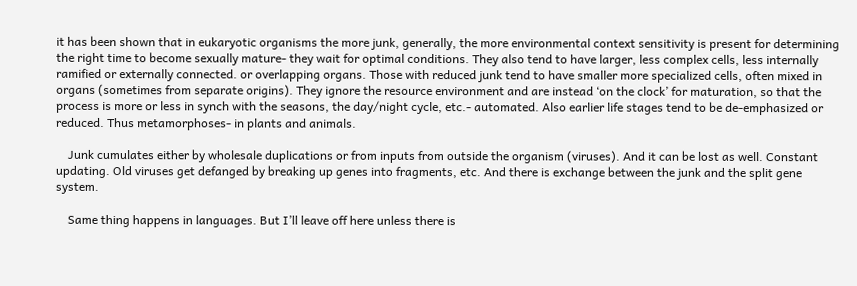it has been shown that in eukaryotic organisms the more junk, generally, the more environmental context sensitivity is present for determining the right time to become sexually mature- they wait for optimal conditions. They also tend to have larger, less complex cells, less internally ramified or externally connected. or overlapping organs. Those with reduced junk tend to have smaller more specialized cells, often mixed in organs (sometimes from separate origins). They ignore the resource environment and are instead ‘on the clock’ for maturation, so that the process is more or less in synch with the seasons, the day/night cycle, etc.- automated. Also earlier life stages tend to be de-emphasized or reduced. Thus metamorphoses- in plants and animals.

    Junk cumulates either by wholesale duplications or from inputs from outside the organism (viruses). And it can be lost as well. Constant updating. Old viruses get defanged by breaking up genes into fragments, etc. And there is exchange between the junk and the split gene system.

    Same thing happens in languages. But I’ll leave off here unless there is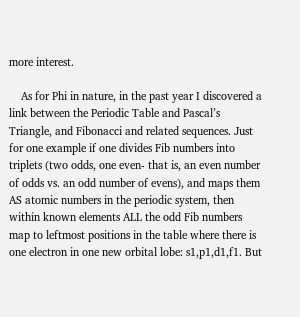more interest.

    As for Phi in nature, in the past year I discovered a link between the Periodic Table and Pascal’s Triangle, and Fibonacci and related sequences. Just for one example if one divides Fib numbers into triplets (two odds, one even- that is, an even number of odds vs. an odd number of evens), and maps them AS atomic numbers in the periodic system, then within known elements ALL the odd Fib numbers map to leftmost positions in the table where there is one electron in one new orbital lobe: s1,p1,d1,f1. But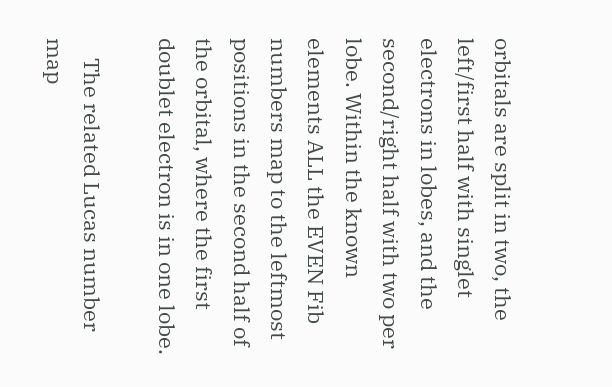orbitals are split in two, the left/first half with singlet electrons in lobes, and the second/right half with two per lobe. Within the known elements ALL the EVEN Fib numbers map to the leftmost positions in the second half of the orbital, where the first doublet electron is in one lobe.

    The related Lucas number map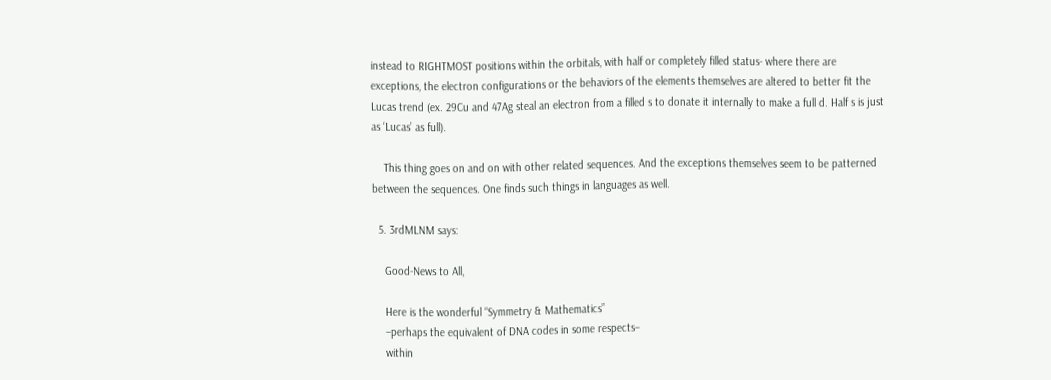instead to RIGHTMOST positions within the orbitals, with half or completely filled status- where there are exceptions, the electron configurations or the behaviors of the elements themselves are altered to better fit the Lucas trend (ex. 29Cu and 47Ag steal an electron from a filled s to donate it internally to make a full d. Half s is just as ‘Lucas’ as full).

    This thing goes on and on with other related sequences. And the exceptions themselves seem to be patterned between the sequences. One finds such things in languages as well.

  5. 3rdMLNM says:

    Good-News to All,

    Here is the wonderful “Symmetry & Mathematics”
    –perhaps the equivalent of DNA codes in some respects–
    within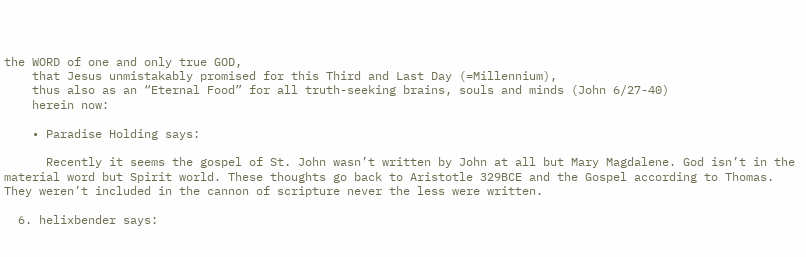the WORD of one and only true GOD,
    that Jesus unmistakably promised for this Third and Last Day (=Millennium),
    thus also as an “Eternal Food” for all truth-seeking brains, souls and minds (John 6/27-40)
    herein now:

    • Paradise Holding says:

      Recently it seems the gospel of St. John wasn’t written by John at all but Mary Magdalene. God isn’t in the material word but Spirit world. These thoughts go back to Aristotle 329BCE and the Gospel according to Thomas. They weren’t included in the cannon of scripture never the less were written.

  6. helixbender says: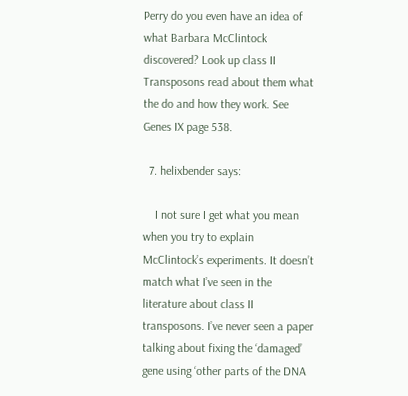Perry do you even have an idea of what Barbara McClintock discovered? Look up class II Transposons read about them what the do and how they work. See Genes IX page 538.

  7. helixbender says:

    I not sure I get what you mean when you try to explain McClintock’s experiments. It doesn’t match what I’ve seen in the literature about class II transposons. I’ve never seen a paper talking about fixing the ‘damaged’ gene using ‘other parts of the DNA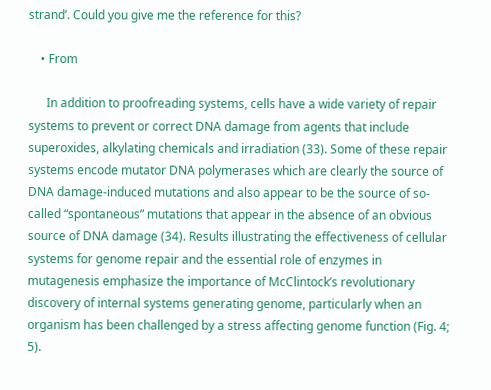strand’. Could you give me the reference for this?

    • From

      In addition to proofreading systems, cells have a wide variety of repair systems to prevent or correct DNA damage from agents that include superoxides, alkylating chemicals and irradiation (33). Some of these repair systems encode mutator DNA polymerases which are clearly the source of DNA damage-induced mutations and also appear to be the source of so-called “spontaneous” mutations that appear in the absence of an obvious source of DNA damage (34). Results illustrating the effectiveness of cellular systems for genome repair and the essential role of enzymes in mutagenesis emphasize the importance of McClintock’s revolutionary discovery of internal systems generating genome, particularly when an organism has been challenged by a stress affecting genome function (Fig. 4; 5).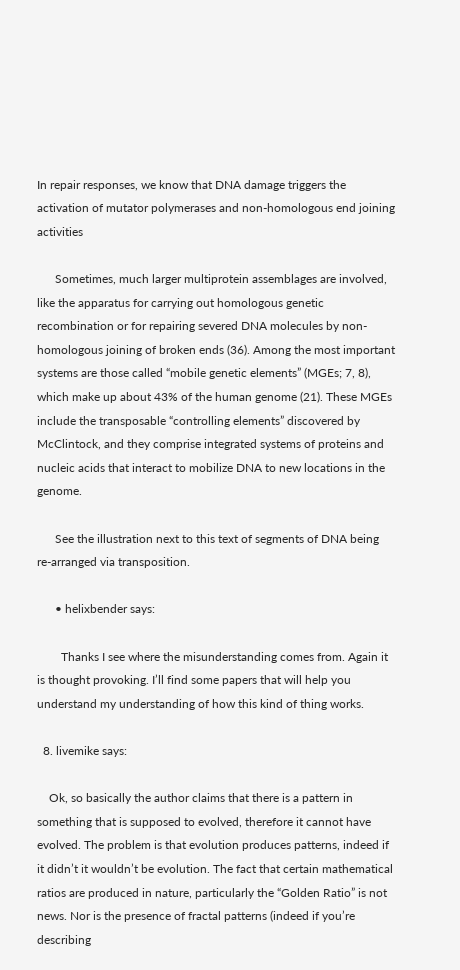In repair responses, we know that DNA damage triggers the activation of mutator polymerases and non-homologous end joining activities

      Sometimes, much larger multiprotein assemblages are involved, like the apparatus for carrying out homologous genetic recombination or for repairing severed DNA molecules by non-homologous joining of broken ends (36). Among the most important systems are those called “mobile genetic elements” (MGEs; 7, 8), which make up about 43% of the human genome (21). These MGEs include the transposable “controlling elements” discovered by McClintock, and they comprise integrated systems of proteins and nucleic acids that interact to mobilize DNA to new locations in the genome.

      See the illustration next to this text of segments of DNA being re-arranged via transposition.

      • helixbender says:

        Thanks I see where the misunderstanding comes from. Again it is thought provoking. I’ll find some papers that will help you understand my understanding of how this kind of thing works.

  8. livemike says:

    Ok, so basically the author claims that there is a pattern in something that is supposed to evolved, therefore it cannot have evolved. The problem is that evolution produces patterns, indeed if it didn’t it wouldn’t be evolution. The fact that certain mathematical ratios are produced in nature, particularly the “Golden Ratio” is not news. Nor is the presence of fractal patterns (indeed if you’re describing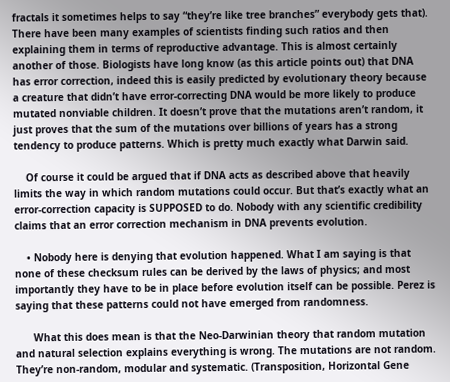fractals it sometimes helps to say “they’re like tree branches” everybody gets that). There have been many examples of scientists finding such ratios and then explaining them in terms of reproductive advantage. This is almost certainly another of those. Biologists have long know (as this article points out) that DNA has error correction, indeed this is easily predicted by evolutionary theory because a creature that didn’t have error-correcting DNA would be more likely to produce mutated nonviable children. It doesn’t prove that the mutations aren’t random, it just proves that the sum of the mutations over billions of years has a strong tendency to produce patterns. Which is pretty much exactly what Darwin said.

    Of course it could be argued that if DNA acts as described above that heavily limits the way in which random mutations could occur. But that’s exactly what an error-correction capacity is SUPPOSED to do. Nobody with any scientific credibility claims that an error correction mechanism in DNA prevents evolution.

    • Nobody here is denying that evolution happened. What I am saying is that none of these checksum rules can be derived by the laws of physics; and most importantly they have to be in place before evolution itself can be possible. Perez is saying that these patterns could not have emerged from randomness.

      What this does mean is that the Neo-Darwinian theory that random mutation and natural selection explains everything is wrong. The mutations are not random. They’re non-random, modular and systematic. (Transposition, Horizontal Gene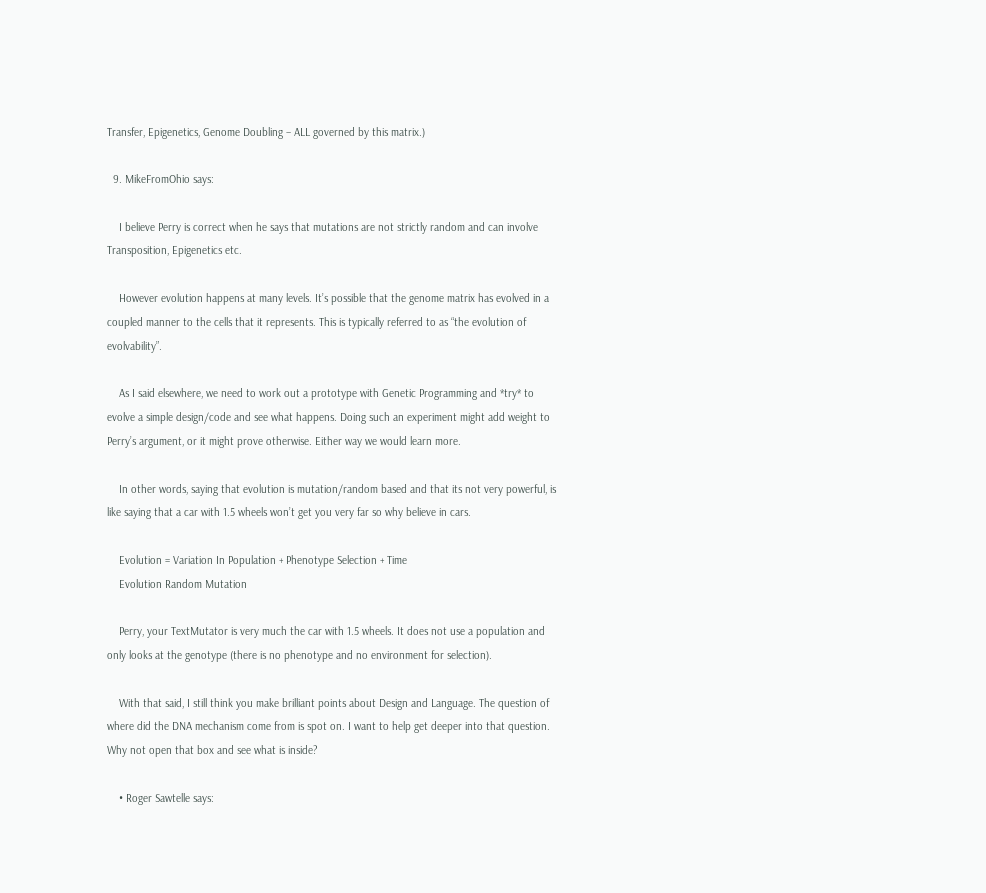Transfer, Epigenetics, Genome Doubling – ALL governed by this matrix.)

  9. MikeFromOhio says:

    I believe Perry is correct when he says that mutations are not strictly random and can involve Transposition, Epigenetics etc.

    However evolution happens at many levels. It’s possible that the genome matrix has evolved in a coupled manner to the cells that it represents. This is typically referred to as “the evolution of evolvability”.

    As I said elsewhere, we need to work out a prototype with Genetic Programming and *try* to evolve a simple design/code and see what happens. Doing such an experiment might add weight to Perry’s argument, or it might prove otherwise. Either way we would learn more.

    In other words, saying that evolution is mutation/random based and that its not very powerful, is like saying that a car with 1.5 wheels won’t get you very far so why believe in cars.

    Evolution = Variation In Population + Phenotype Selection + Time
    Evolution Random Mutation

    Perry, your TextMutator is very much the car with 1.5 wheels. It does not use a population and only looks at the genotype (there is no phenotype and no environment for selection).

    With that said, I still think you make brilliant points about Design and Language. The question of where did the DNA mechanism come from is spot on. I want to help get deeper into that question. Why not open that box and see what is inside?

    • Roger Sawtelle says: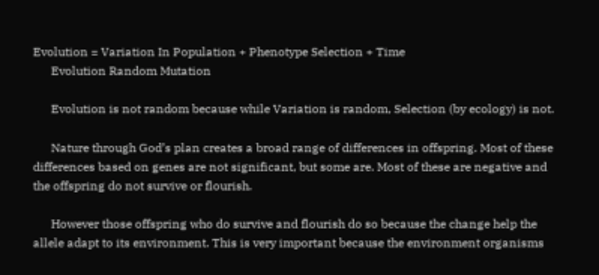Evolution = Variation In Population + Phenotype Selection + Time
      Evolution Random Mutation

      Evolution is not random because while Variation is random, Selection (by ecology) is not.

      Nature through God’s plan creates a broad range of differences in offspring. Most of these differences based on genes are not significant, but some are. Most of these are negative and the offspring do not survive or flourish.

      However those offspring who do survive and flourish do so because the change help the allele adapt to its environment. This is very important because the environment organisms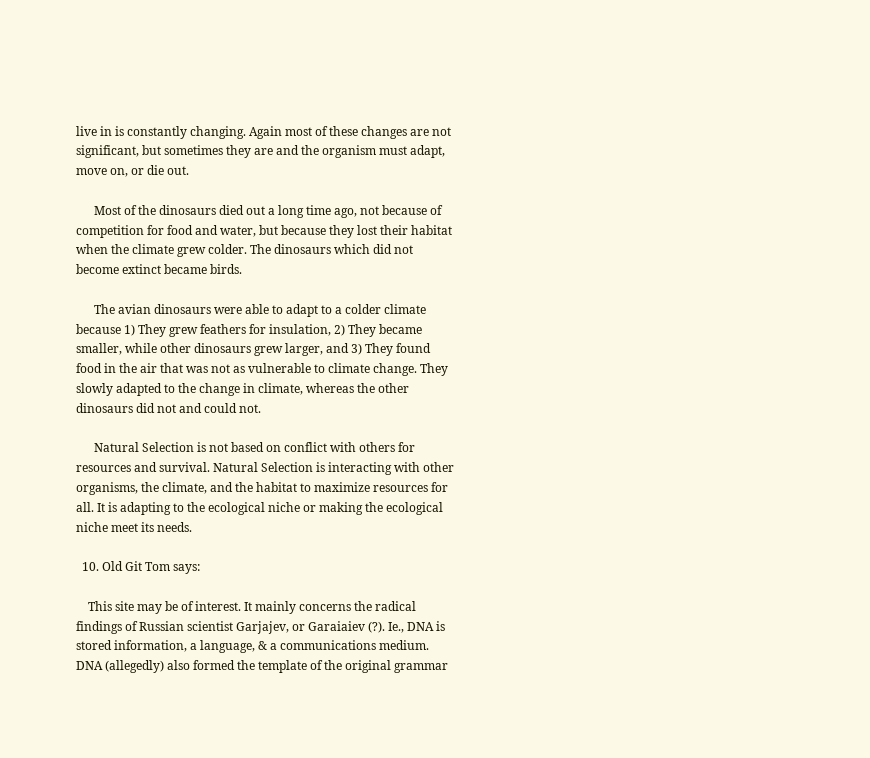live in is constantly changing. Again most of these changes are not significant, but sometimes they are and the organism must adapt, move on, or die out.

      Most of the dinosaurs died out a long time ago, not because of competition for food and water, but because they lost their habitat when the climate grew colder. The dinosaurs which did not become extinct became birds.

      The avian dinosaurs were able to adapt to a colder climate because 1) They grew feathers for insulation, 2) They became smaller, while other dinosaurs grew larger, and 3) They found food in the air that was not as vulnerable to climate change. They slowly adapted to the change in climate, whereas the other dinosaurs did not and could not.

      Natural Selection is not based on conflict with others for resources and survival. Natural Selection is interacting with other organisms, the climate, and the habitat to maximize resources for all. It is adapting to the ecological niche or making the ecological niche meet its needs.

  10. Old Git Tom says:

    This site may be of interest. It mainly concerns the radical findings of Russian scientist Garjajev, or Garaiaiev (?). Ie., DNA is stored information, a language, & a communications medium. DNA (allegedly) also formed the template of the original grammar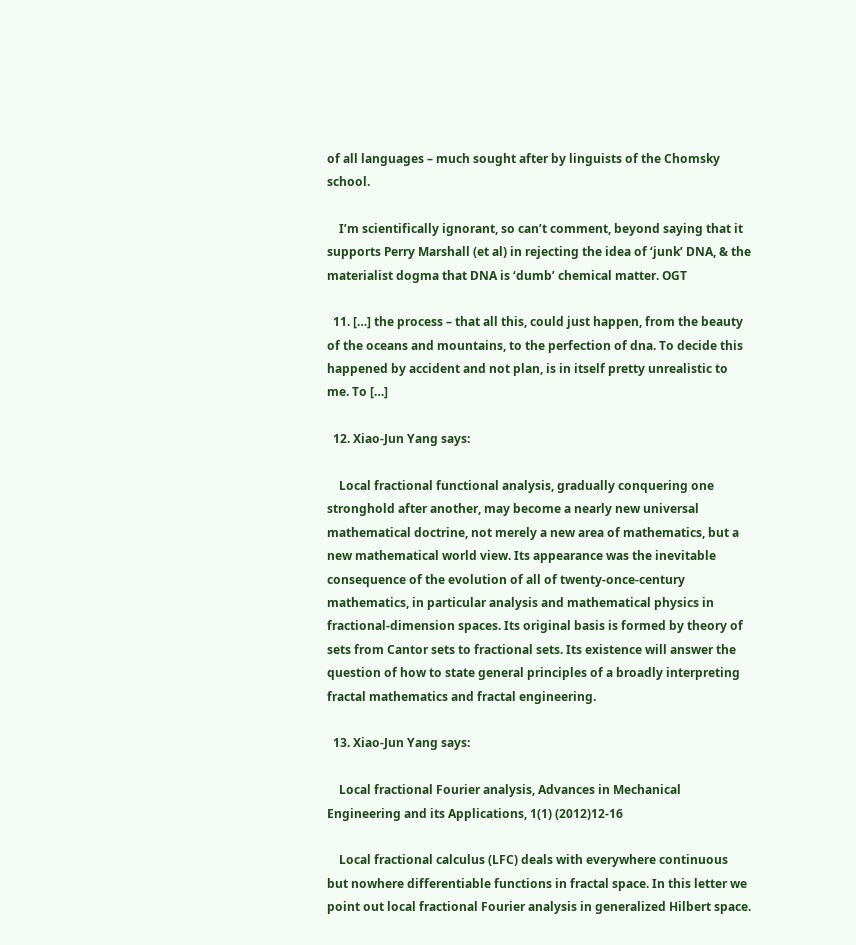of all languages – much sought after by linguists of the Chomsky school.

    I’m scientifically ignorant, so can’t comment, beyond saying that it supports Perry Marshall (et al) in rejecting the idea of ‘junk’ DNA, & the materialist dogma that DNA is ‘dumb’ chemical matter. OGT

  11. […] the process – that all this, could just happen, from the beauty of the oceans and mountains, to the perfection of dna. To decide this happened by accident and not plan, is in itself pretty unrealistic to me. To […]

  12. Xiao-Jun Yang says:

    Local fractional functional analysis, gradually conquering one stronghold after another, may become a nearly new universal mathematical doctrine, not merely a new area of mathematics, but a new mathematical world view. Its appearance was the inevitable consequence of the evolution of all of twenty-once-century mathematics, in particular analysis and mathematical physics in fractional-dimension spaces. Its original basis is formed by theory of sets from Cantor sets to fractional sets. Its existence will answer the question of how to state general principles of a broadly interpreting fractal mathematics and fractal engineering.

  13. Xiao-Jun Yang says:

    Local fractional Fourier analysis, Advances in Mechanical Engineering and its Applications, 1(1) (2012)12-16

    Local fractional calculus (LFC) deals with everywhere continuous but nowhere differentiable functions in fractal space. In this letter we point out local fractional Fourier analysis in generalized Hilbert space.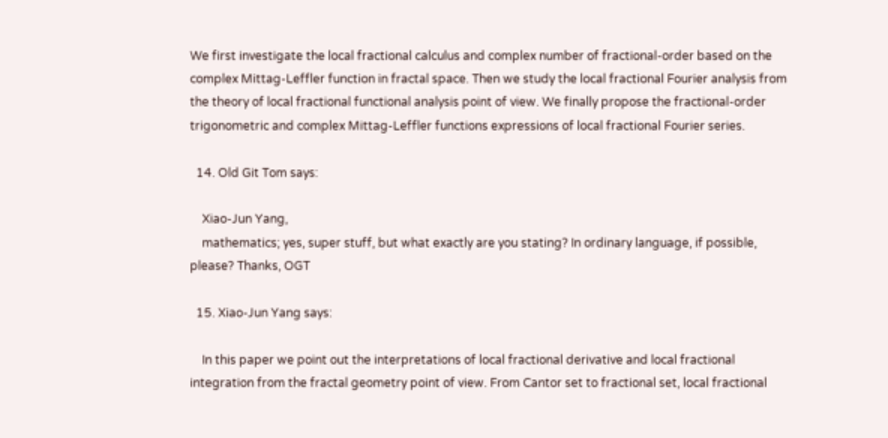We first investigate the local fractional calculus and complex number of fractional-order based on the complex Mittag-Leffler function in fractal space. Then we study the local fractional Fourier analysis from the theory of local fractional functional analysis point of view. We finally propose the fractional-order trigonometric and complex Mittag-Leffler functions expressions of local fractional Fourier series.

  14. Old Git Tom says:

    Xiao-Jun Yang,
    mathematics; yes, super stuff, but what exactly are you stating? In ordinary language, if possible, please? Thanks, OGT

  15. Xiao-Jun Yang says:

    In this paper we point out the interpretations of local fractional derivative and local fractional integration from the fractal geometry point of view. From Cantor set to fractional set, local fractional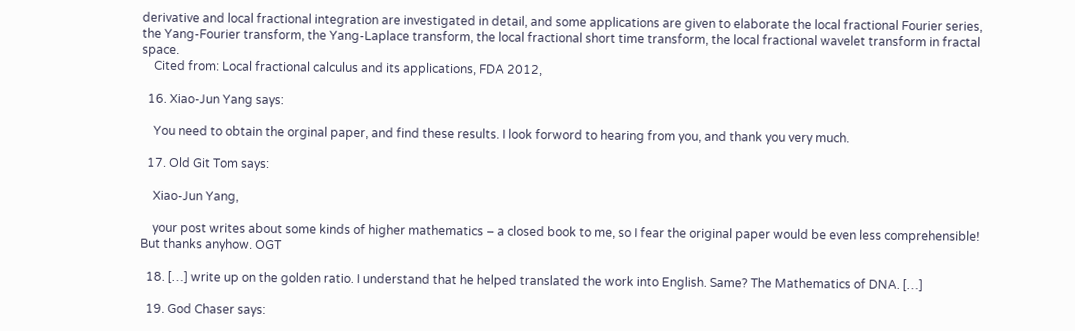derivative and local fractional integration are investigated in detail, and some applications are given to elaborate the local fractional Fourier series, the Yang-Fourier transform, the Yang-Laplace transform, the local fractional short time transform, the local fractional wavelet transform in fractal space.
    Cited from: Local fractional calculus and its applications, FDA 2012,

  16. Xiao-Jun Yang says:

    You need to obtain the orginal paper, and find these results. I look forword to hearing from you, and thank you very much.

  17. Old Git Tom says:

    Xiao-Jun Yang,

    your post writes about some kinds of higher mathematics – a closed book to me, so I fear the original paper would be even less comprehensible! But thanks anyhow. OGT

  18. […] write up on the golden ratio. I understand that he helped translated the work into English. Same? The Mathematics of DNA. […]

  19. God Chaser says: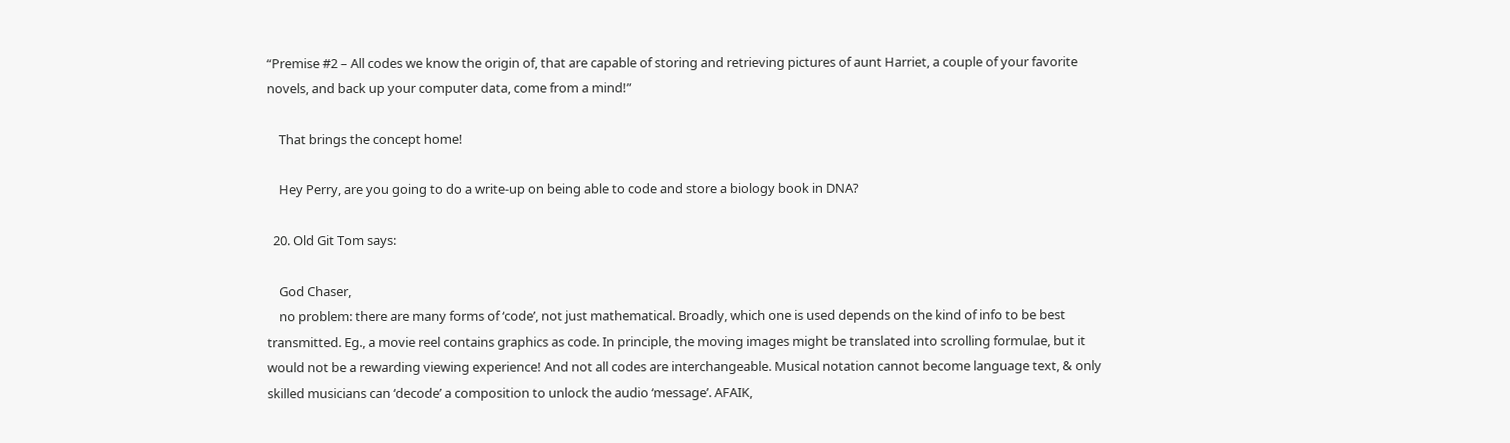“Premise #2 – All codes we know the origin of, that are capable of storing and retrieving pictures of aunt Harriet, a couple of your favorite novels, and back up your computer data, come from a mind!”

    That brings the concept home!

    Hey Perry, are you going to do a write-up on being able to code and store a biology book in DNA?

  20. Old Git Tom says:

    God Chaser,
    no problem: there are many forms of ‘code’, not just mathematical. Broadly, which one is used depends on the kind of info to be best transmitted. Eg., a movie reel contains graphics as code. In principle, the moving images might be translated into scrolling formulae, but it would not be a rewarding viewing experience! And not all codes are interchangeable. Musical notation cannot become language text, & only skilled musicians can ‘decode’ a composition to unlock the audio ‘message’. AFAIK,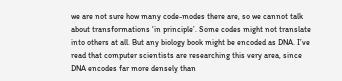we are not sure how many code-modes there are, so we cannot talk about transformations ‘in principle’. Some codes might not translate into others at all. But any biology book might be encoded as DNA. I’ve read that computer scientists are researching this very area, since DNA encodes far more densely than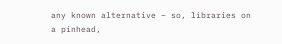any known alternative – so, libraries on a pinhead,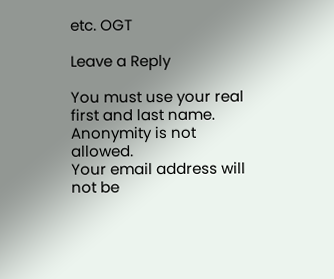etc. OGT

Leave a Reply

You must use your real first and last name. Anonymity is not allowed.
Your email address will not be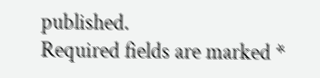published.
Required fields are marked *